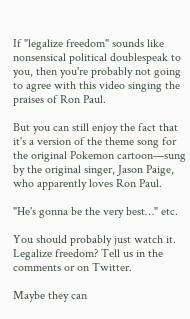If "legalize freedom" sounds like nonsensical political doublespeak to you, then you're probably not going to agree with this video singing the praises of Ron Paul.

But you can still enjoy the fact that it's a version of the theme song for the original Pokemon cartoon—sung by the original singer, Jason Paige, who apparently loves Ron Paul.

"He's gonna be the very best…" etc.

You should probably just watch it. Legalize freedom? Tell us in the comments or on Twitter.

Maybe they can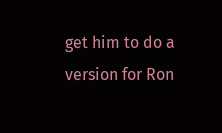get him to do a version for Ron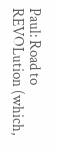Paul: Road to REVOLution (which,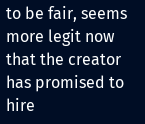to be fair, seems more legit now that the creator has promised to hire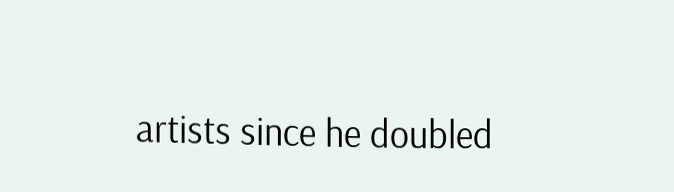artists since he doubled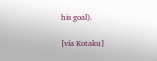his goal).

[via Kotaku]